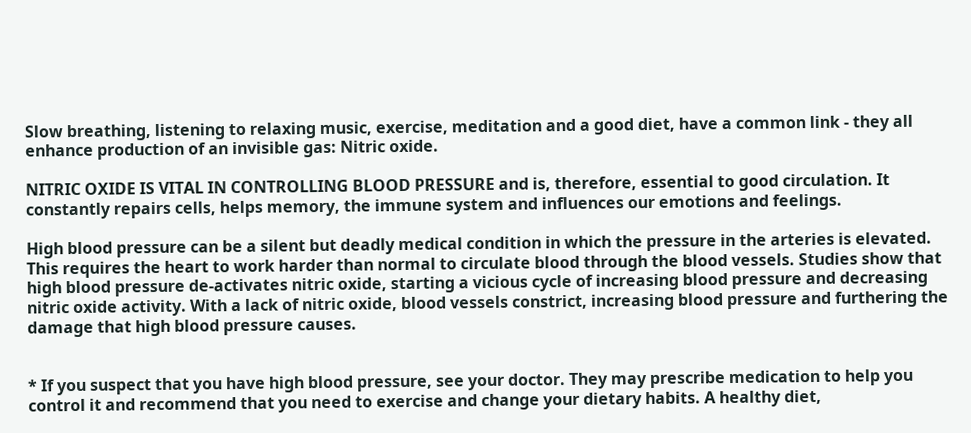Slow breathing, listening to relaxing music, exercise, meditation and a good diet, have a common link - they all enhance production of an invisible gas: Nitric oxide.

NITRIC OXIDE IS VITAL IN CONTROLLING BLOOD PRESSURE and is, therefore, essential to good circulation. It constantly repairs cells, helps memory, the immune system and influences our emotions and feelings.

High blood pressure can be a silent but deadly medical condition in which the pressure in the arteries is elevated. This requires the heart to work harder than normal to circulate blood through the blood vessels. Studies show that high blood pressure de-activates nitric oxide, starting a vicious cycle of increasing blood pressure and decreasing nitric oxide activity. With a lack of nitric oxide, blood vessels constrict, increasing blood pressure and furthering the damage that high blood pressure causes.


* If you suspect that you have high blood pressure, see your doctor. They may prescribe medication to help you control it and recommend that you need to exercise and change your dietary habits. A healthy diet,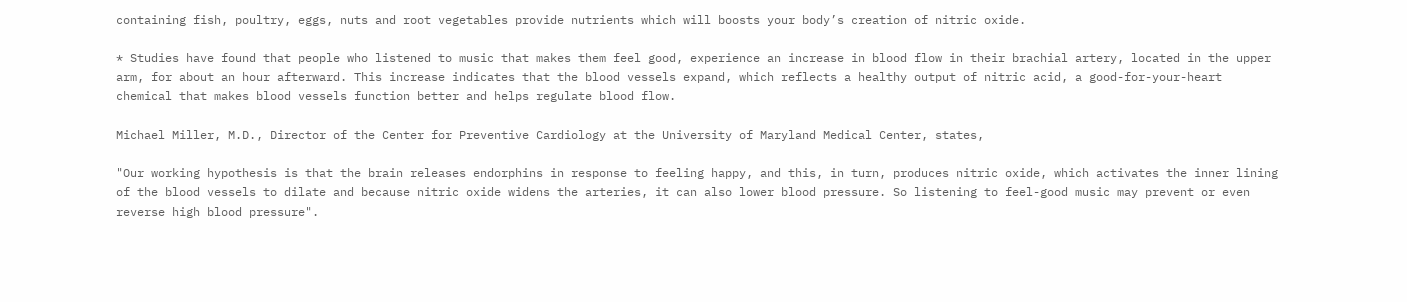containing fish, poultry, eggs, nuts and root vegetables provide nutrients which will boosts your body’s creation of nitric oxide.

* Studies have found that people who listened to music that makes them feel good, experience an increase in blood flow in their brachial artery, located in the upper arm, for about an hour afterward. This increase indicates that the blood vessels expand, which reflects a healthy output of nitric acid, a good-for-your-heart chemical that makes blood vessels function better and helps regulate blood flow.

Michael Miller, M.D., Director of the Center for Preventive Cardiology at the University of Maryland Medical Center, states,

"Our working hypothesis is that the brain releases endorphins in response to feeling happy, and this, in turn, produces nitric oxide, which activates the inner lining of the blood vessels to dilate and because nitric oxide widens the arteries, it can also lower blood pressure. So listening to feel-good music may prevent or even reverse high blood pressure".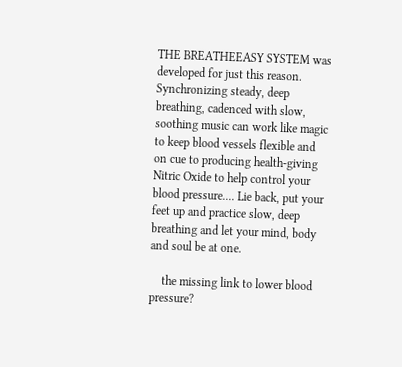THE BREATHEEASY SYSTEM was developed for just this reason. Synchronizing steady, deep breathing, cadenced with slow, soothing music can work like magic to keep blood vessels flexible and on cue to producing health-giving Nitric Oxide to help control your blood pressure.... Lie back, put your feet up and practice slow, deep breathing and let your mind, body and soul be at one.

    the missing link to lower blood pressure?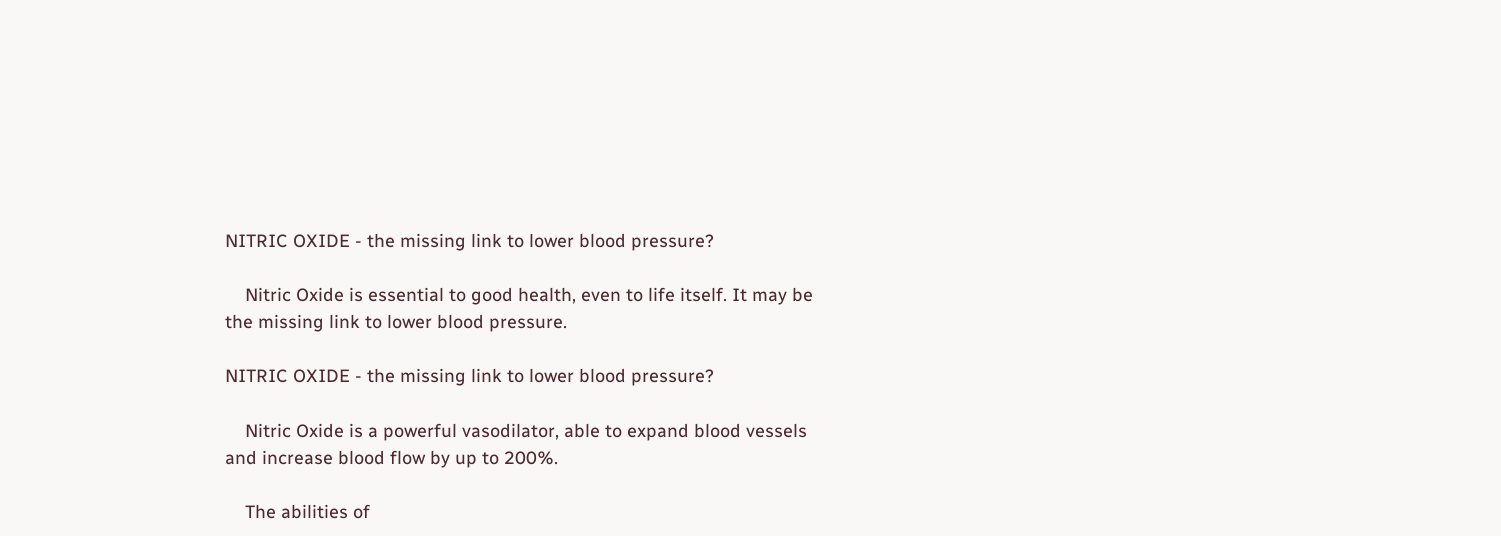NITRIC OXIDE - the missing link to lower blood pressure?

    Nitric Oxide is essential to good health, even to life itself. It may be the missing link to lower blood pressure.

NITRIC OXIDE - the missing link to lower blood pressure?

    Nitric Oxide is a powerful vasodilator, able to expand blood vessels and increase blood flow by up to 200%.

    The abilities of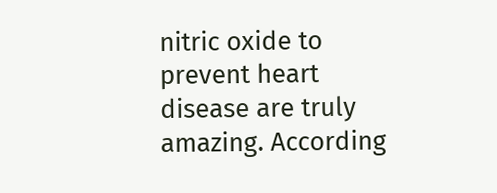nitric oxide to prevent heart disease are truly amazing. According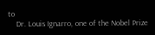to
    Dr. Louis Ignarro, one of the Nobel Prize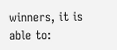winners, it is able to: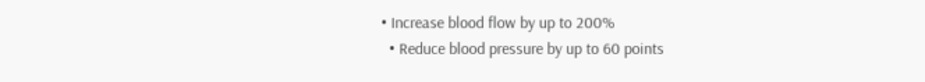• Increase blood flow by up to 200%
  • Reduce blood pressure by up to 60 points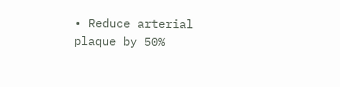• Reduce arterial plaque by 50%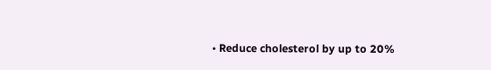• Reduce cholesterol by up to 20%